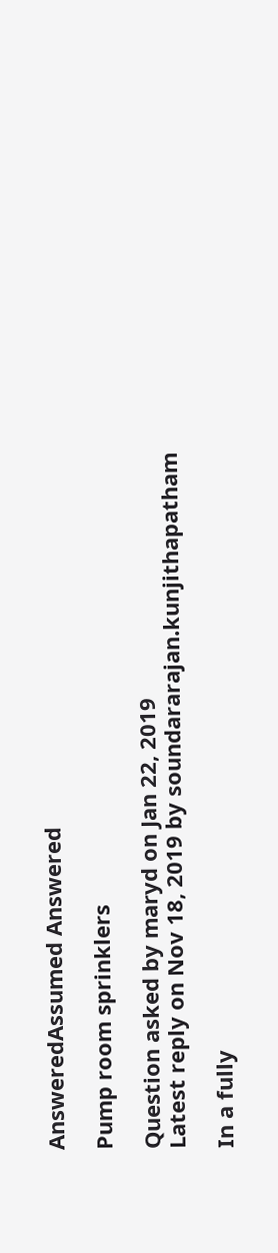AnsweredAssumed Answered

Pump room sprinklers

Question asked by maryd on Jan 22, 2019
Latest reply on Nov 18, 2019 by soundararajan.kunjithapatham

In a fully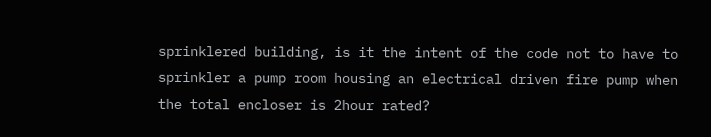sprinklered building, is it the intent of the code not to have to sprinkler a pump room housing an electrical driven fire pump when the total encloser is 2hour rated?